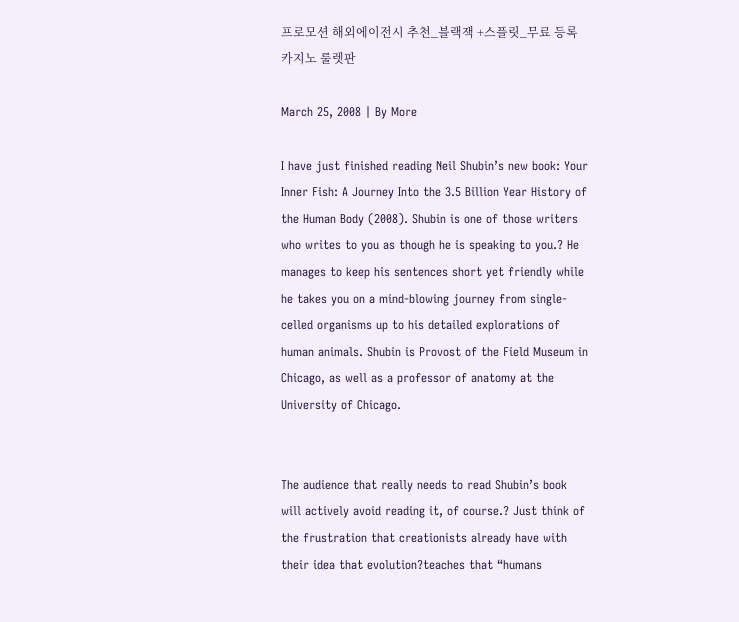프로모션 해외에이전시 추천_블랙잭 +스플릿_무료 등록 카지노 룰렛판

March 25, 2008 | By More

I have just finished reading Neil Shubin’s new book: Your Inner Fish: A Journey Into the 3.5 Billion Year History of the Human Body (2008). Shubin is one of those writers who writes to you as though he is speaking to you.? He manages to keep his sentences short yet friendly while he takes you on a mind-blowing journey from single-celled organisms up to his detailed explorations of human animals. Shubin is Provost of the Field Museum in Chicago, as well as a professor of anatomy at the University of Chicago.


The audience that really needs to read Shubin’s book will actively avoid reading it, of course.? Just think of the frustration that creationists already have with their idea that evolution?teaches that “humans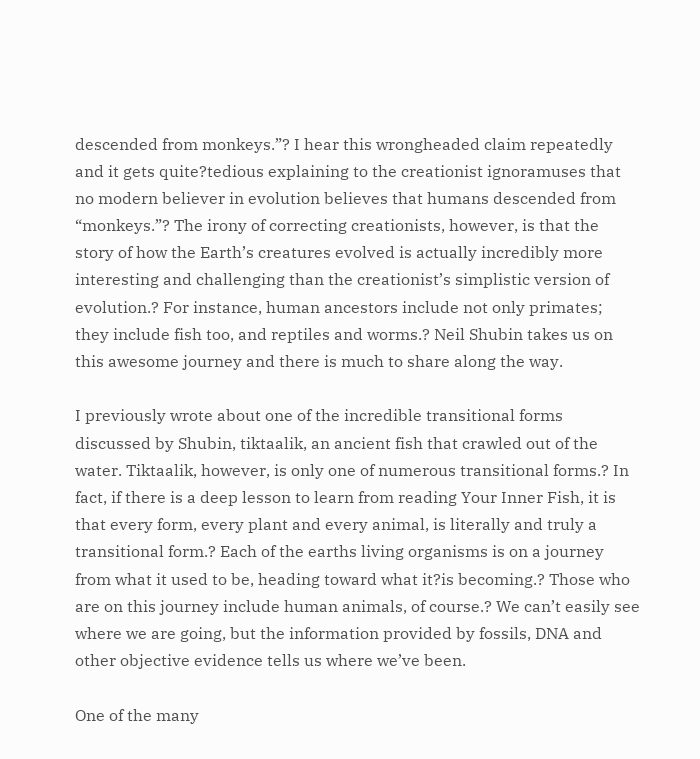descended from monkeys.”? I hear this wrongheaded claim repeatedly and it gets quite?tedious explaining to the creationist ignoramuses that no modern believer in evolution believes that humans descended from “monkeys.”? The irony of correcting creationists, however, is that the story of how the Earth’s creatures evolved is actually incredibly more interesting and challenging than the creationist’s simplistic version of evolution.? For instance, human ancestors include not only primates; they include fish too, and reptiles and worms.? Neil Shubin takes us on this awesome journey and there is much to share along the way.

I previously wrote about one of the incredible transitional forms discussed by Shubin, tiktaalik, an ancient fish that crawled out of the water. Tiktaalik, however, is only one of numerous transitional forms.? In fact, if there is a deep lesson to learn from reading Your Inner Fish, it is that every form, every plant and every animal, is literally and truly a transitional form.? Each of the earths living organisms is on a journey from what it used to be, heading toward what it?is becoming.? Those who are on this journey include human animals, of course.? We can’t easily see where we are going, but the information provided by fossils, DNA and other objective evidence tells us where we’ve been.

One of the many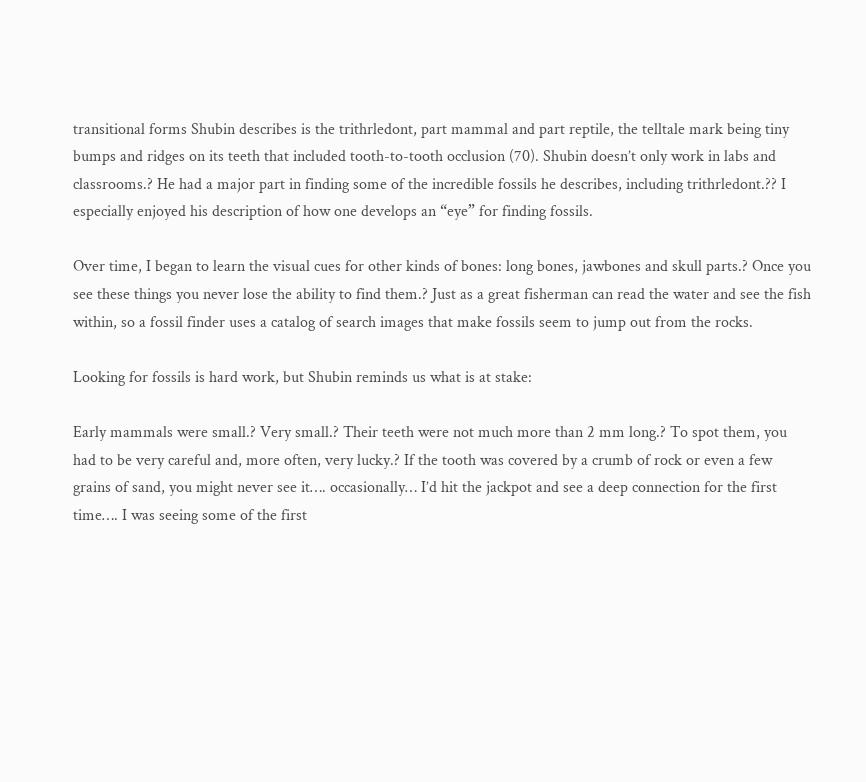transitional forms Shubin describes is the trithrledont, part mammal and part reptile, the telltale mark being tiny bumps and ridges on its teeth that included tooth-to-tooth occlusion (70). Shubin doesn’t only work in labs and classrooms.? He had a major part in finding some of the incredible fossils he describes, including trithrledont.?? I especially enjoyed his description of how one develops an “eye” for finding fossils.

Over time, I began to learn the visual cues for other kinds of bones: long bones, jawbones and skull parts.? Once you see these things you never lose the ability to find them.? Just as a great fisherman can read the water and see the fish within, so a fossil finder uses a catalog of search images that make fossils seem to jump out from the rocks.

Looking for fossils is hard work, but Shubin reminds us what is at stake:

Early mammals were small.? Very small.? Their teeth were not much more than 2 mm long.? To spot them, you had to be very careful and, more often, very lucky.? If the tooth was covered by a crumb of rock or even a few grains of sand, you might never see it…. occasionally… I’d hit the jackpot and see a deep connection for the first time…. I was seeing some of the first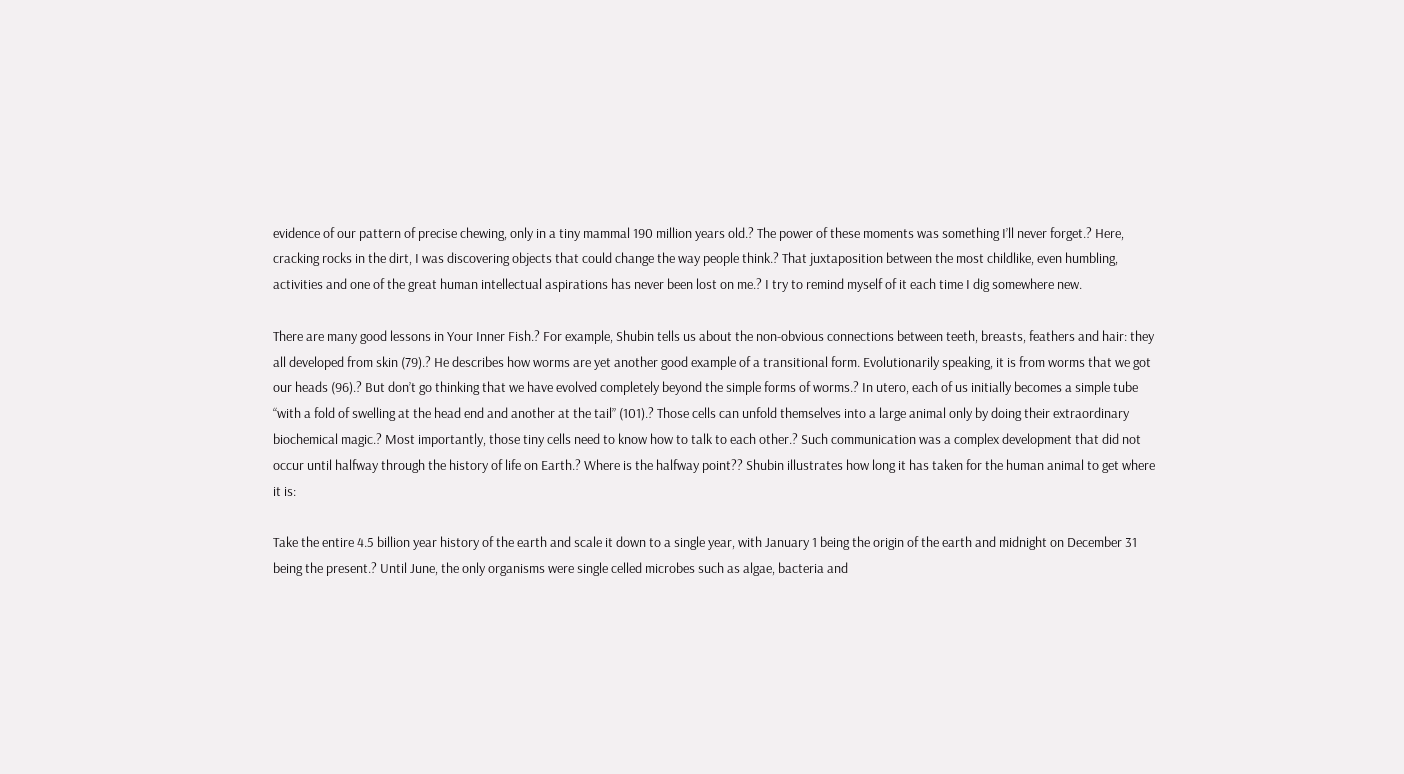evidence of our pattern of precise chewing, only in a tiny mammal 190 million years old.? The power of these moments was something I’ll never forget.? Here, cracking rocks in the dirt, I was discovering objects that could change the way people think.? That juxtaposition between the most childlike, even humbling, activities and one of the great human intellectual aspirations has never been lost on me.? I try to remind myself of it each time I dig somewhere new.

There are many good lessons in Your Inner Fish.? For example, Shubin tells us about the non-obvious connections between teeth, breasts, feathers and hair: they all developed from skin (79).? He describes how worms are yet another good example of a transitional form. Evolutionarily speaking, it is from worms that we got our heads (96).? But don’t go thinking that we have evolved completely beyond the simple forms of worms.? In utero, each of us initially becomes a simple tube “with a fold of swelling at the head end and another at the tail” (101).? Those cells can unfold themselves into a large animal only by doing their extraordinary biochemical magic.? Most importantly, those tiny cells need to know how to talk to each other.? Such communication was a complex development that did not occur until halfway through the history of life on Earth.? Where is the halfway point?? Shubin illustrates how long it has taken for the human animal to get where it is:

Take the entire 4.5 billion year history of the earth and scale it down to a single year, with January 1 being the origin of the earth and midnight on December 31 being the present.? Until June, the only organisms were single celled microbes such as algae, bacteria and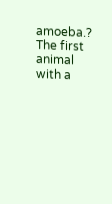amoeba.? The first animal with a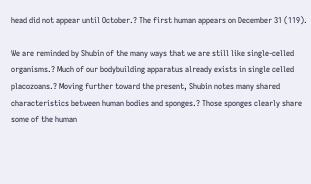head did not appear until October.? The first human appears on December 31 (119).

We are reminded by Shubin of the many ways that we are still like single-celled organisms.? Much of our bodybuilding apparatus already exists in single celled placozoans.? Moving further toward the present, Shubin notes many shared characteristics between human bodies and sponges.? Those sponges clearly share some of the human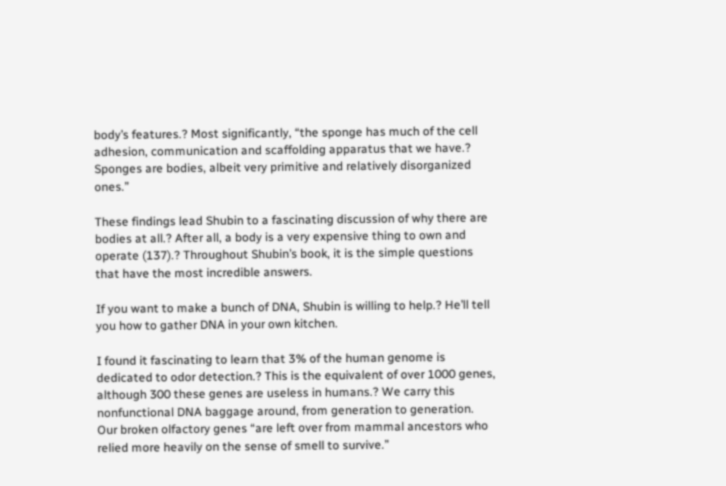body’s features.? Most significantly, “the sponge has much of the cell adhesion, communication and scaffolding apparatus that we have.? Sponges are bodies, albeit very primitive and relatively disorganized ones.”

These findings lead Shubin to a fascinating discussion of why there are bodies at all.? After all, a body is a very expensive thing to own and operate (137).? Throughout Shubin’s book, it is the simple questions that have the most incredible answers.

If you want to make a bunch of DNA, Shubin is willing to help.? He’ll tell you how to gather DNA in your own kitchen.

I found it fascinating to learn that 3% of the human genome is dedicated to odor detection.? This is the equivalent of over 1000 genes, although 300 these genes are useless in humans.? We carry this nonfunctional DNA baggage around, from generation to generation. Our broken olfactory genes “are left over from mammal ancestors who relied more heavily on the sense of smell to survive.”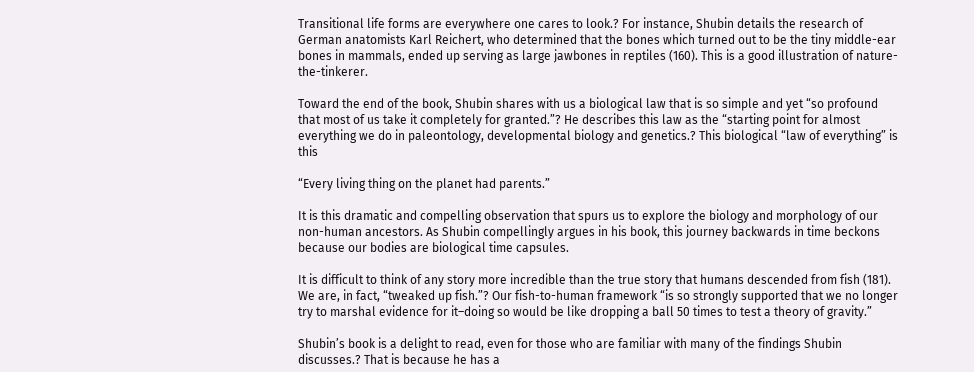Transitional life forms are everywhere one cares to look.? For instance, Shubin details the research of German anatomists Karl Reichert, who determined that the bones which turned out to be the tiny middle-ear bones in mammals, ended up serving as large jawbones in reptiles (160). This is a good illustration of nature-the-tinkerer.

Toward the end of the book, Shubin shares with us a biological law that is so simple and yet “so profound that most of us take it completely for granted.”? He describes this law as the “starting point for almost everything we do in paleontology, developmental biology and genetics.? This biological “law of everything” is this

“Every living thing on the planet had parents.”

It is this dramatic and compelling observation that spurs us to explore the biology and morphology of our non-human ancestors. As Shubin compellingly argues in his book, this journey backwards in time beckons because our bodies are biological time capsules.

It is difficult to think of any story more incredible than the true story that humans descended from fish (181). We are, in fact, “tweaked up fish.”? Our fish-to-human framework “is so strongly supported that we no longer try to marshal evidence for it–doing so would be like dropping a ball 50 times to test a theory of gravity.”

Shubin’s book is a delight to read, even for those who are familiar with many of the findings Shubin discusses.? That is because he has a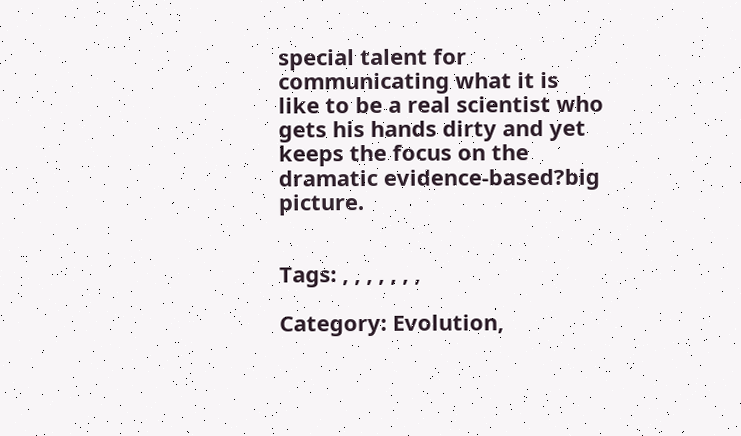special talent for communicating what it is like to be a real scientist who gets his hands dirty and yet keeps the focus on the dramatic evidence-based?big picture.


Tags: , , , , , , ,

Category: Evolution,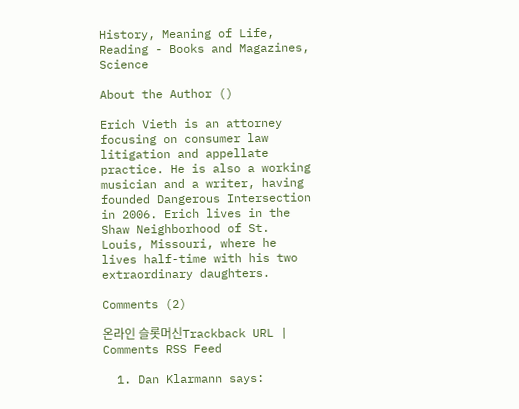History, Meaning of Life, Reading - Books and Magazines, Science

About the Author ()

Erich Vieth is an attorney focusing on consumer law litigation and appellate practice. He is also a working musician and a writer, having founded Dangerous Intersection in 2006. Erich lives in the Shaw Neighborhood of St. Louis, Missouri, where he lives half-time with his two extraordinary daughters.

Comments (2)

온라인 슬롯머신Trackback URL | Comments RSS Feed

  1. Dan Klarmann says: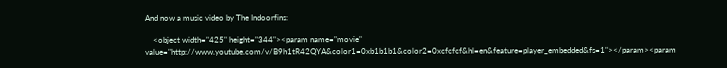And now a music video by The Indoorfins:

    <object width="425" height="344"><param name="movie" value="http://www.youtube.com/v/B9h1tR42QYA&color1=0xb1b1b1&color2=0xcfcfcf&hl=en&feature=player_embedded&fs=1"></param><param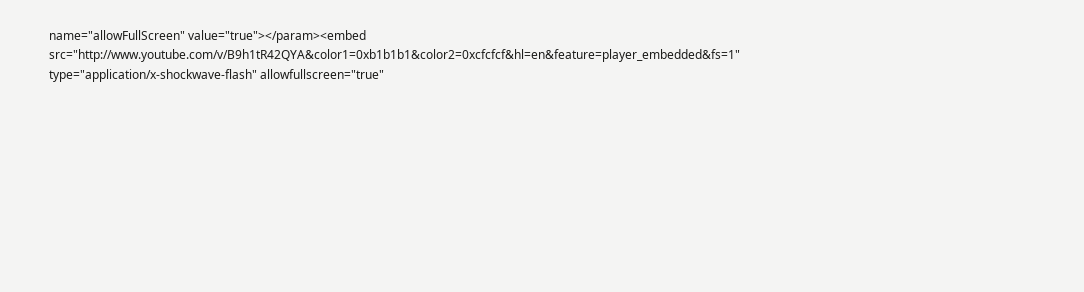name="allowFullScreen" value="true"></param><embed src="http://www.youtube.com/v/B9h1tR42QYA&color1=0xb1b1b1&color2=0xcfcfcf&hl=en&feature=player_embedded&fs=1" type="application/x-shockwave-flash" allowfullscreen="true"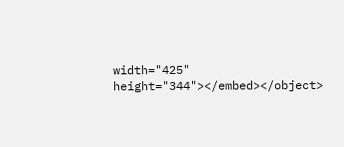width="425" height="344"></embed></object>